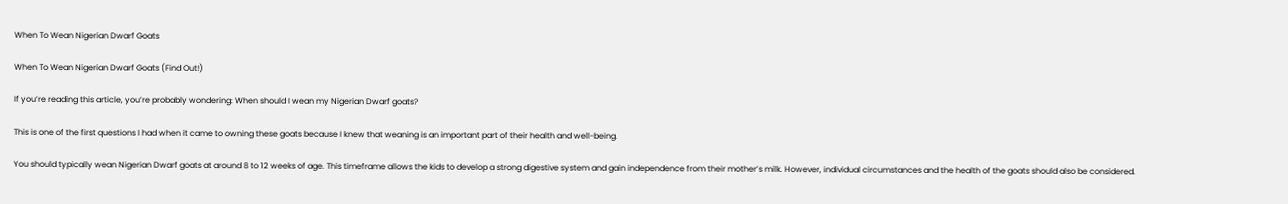When To Wean Nigerian Dwarf Goats

When To Wean Nigerian Dwarf Goats (Find Out!)

If you’re reading this article, you’re probably wondering: When should I wean my Nigerian Dwarf goats?

This is one of the first questions I had when it came to owning these goats because I knew that weaning is an important part of their health and well-being.

You should typically wean Nigerian Dwarf goats at around 8 to 12 weeks of age. This timeframe allows the kids to develop a strong digestive system and gain independence from their mother’s milk. However, individual circumstances and the health of the goats should also be considered.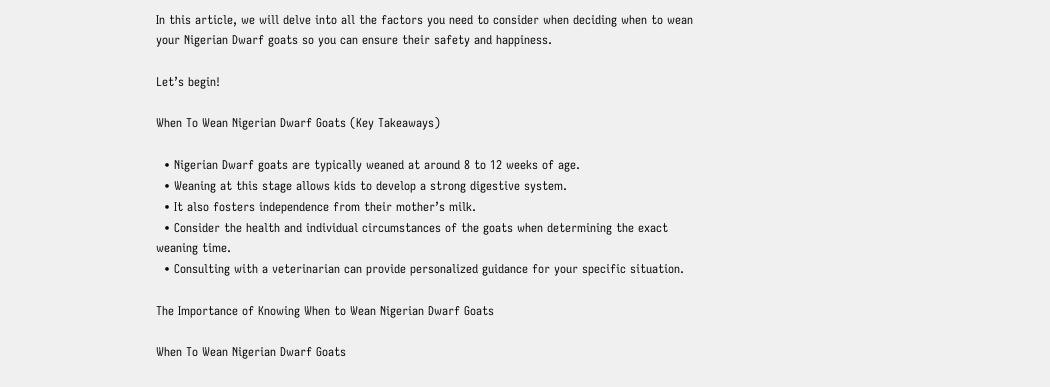In this article, we will delve into all the factors you need to consider when deciding when to wean your Nigerian Dwarf goats so you can ensure their safety and happiness.

Let’s begin!

When To Wean Nigerian Dwarf Goats (Key Takeaways)

  • Nigerian Dwarf goats are typically weaned at around 8 to 12 weeks of age.
  • Weaning at this stage allows kids to develop a strong digestive system.
  • It also fosters independence from their mother’s milk.
  • Consider the health and individual circumstances of the goats when determining the exact weaning time.
  • Consulting with a veterinarian can provide personalized guidance for your specific situation.

The Importance of Knowing When to Wean Nigerian Dwarf Goats

When To Wean Nigerian Dwarf Goats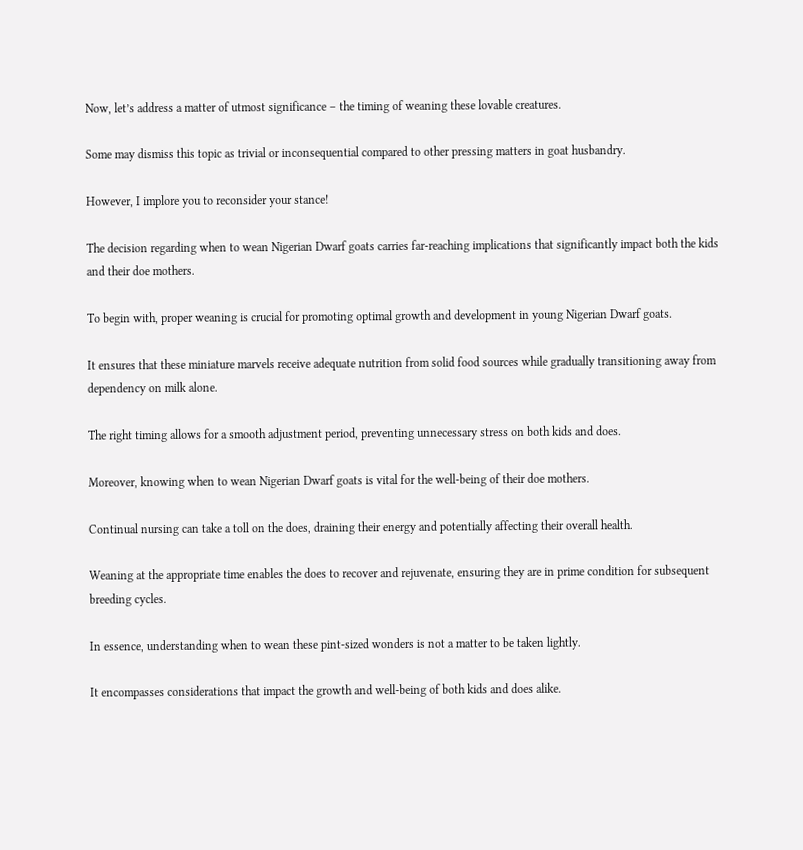Now, let’s address a matter of utmost significance – the timing of weaning these lovable creatures.

Some may dismiss this topic as trivial or inconsequential compared to other pressing matters in goat husbandry.

However, I implore you to reconsider your stance!

The decision regarding when to wean Nigerian Dwarf goats carries far-reaching implications that significantly impact both the kids and their doe mothers.

To begin with, proper weaning is crucial for promoting optimal growth and development in young Nigerian Dwarf goats.

It ensures that these miniature marvels receive adequate nutrition from solid food sources while gradually transitioning away from dependency on milk alone.

The right timing allows for a smooth adjustment period, preventing unnecessary stress on both kids and does.

Moreover, knowing when to wean Nigerian Dwarf goats is vital for the well-being of their doe mothers.

Continual nursing can take a toll on the does, draining their energy and potentially affecting their overall health.

Weaning at the appropriate time enables the does to recover and rejuvenate, ensuring they are in prime condition for subsequent breeding cycles.

In essence, understanding when to wean these pint-sized wonders is not a matter to be taken lightly.

It encompasses considerations that impact the growth and well-being of both kids and does alike.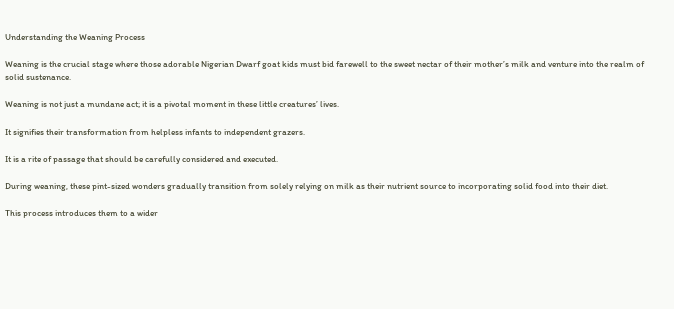Understanding the Weaning Process

Weaning is the crucial stage where those adorable Nigerian Dwarf goat kids must bid farewell to the sweet nectar of their mother’s milk and venture into the realm of solid sustenance.

Weaning is not just a mundane act; it is a pivotal moment in these little creatures’ lives.

It signifies their transformation from helpless infants to independent grazers.

It is a rite of passage that should be carefully considered and executed.

During weaning, these pint-sized wonders gradually transition from solely relying on milk as their nutrient source to incorporating solid food into their diet.

This process introduces them to a wider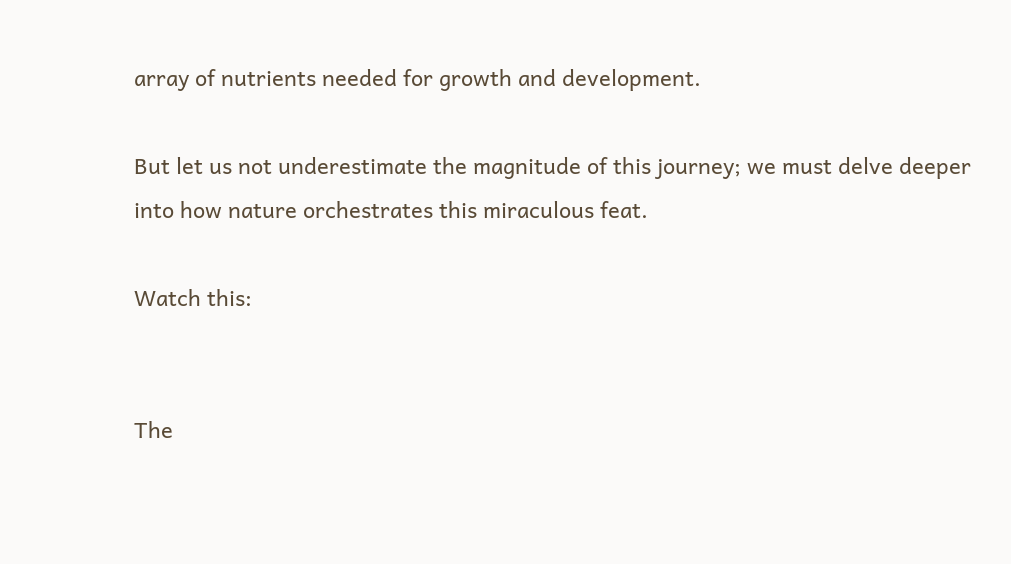array of nutrients needed for growth and development.

But let us not underestimate the magnitude of this journey; we must delve deeper into how nature orchestrates this miraculous feat.

Watch this:


The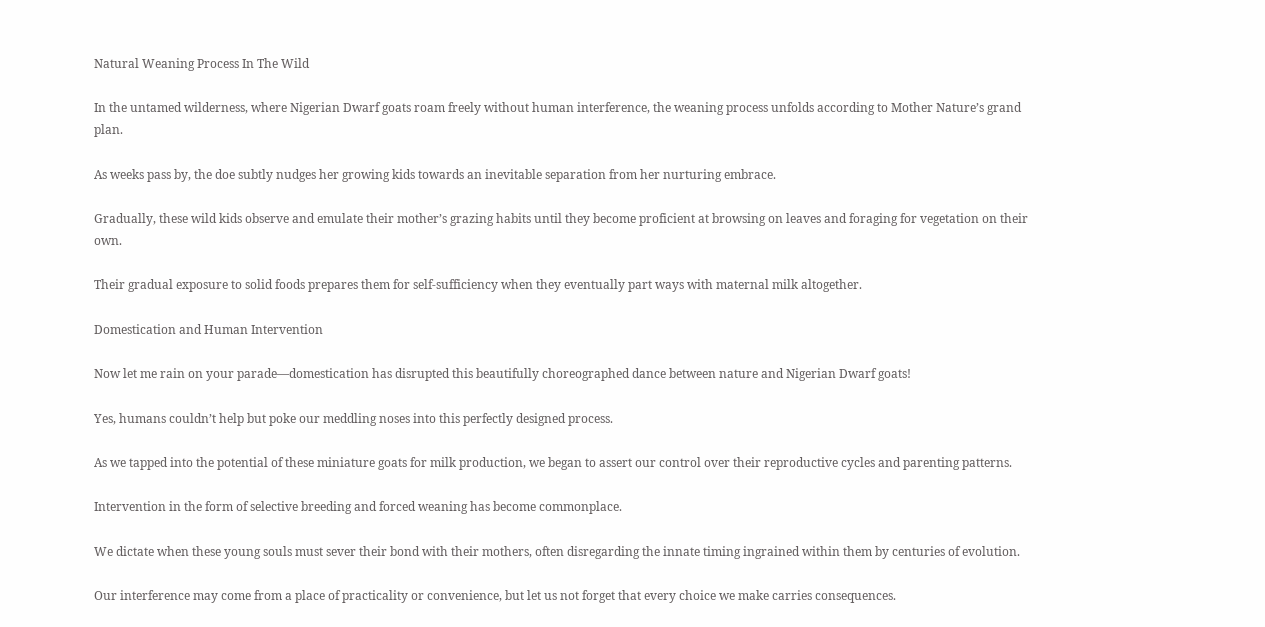Natural Weaning Process In The Wild

In the untamed wilderness, where Nigerian Dwarf goats roam freely without human interference, the weaning process unfolds according to Mother Nature’s grand plan.

As weeks pass by, the doe subtly nudges her growing kids towards an inevitable separation from her nurturing embrace.

Gradually, these wild kids observe and emulate their mother’s grazing habits until they become proficient at browsing on leaves and foraging for vegetation on their own.

Their gradual exposure to solid foods prepares them for self-sufficiency when they eventually part ways with maternal milk altogether.

Domestication and Human Intervention

Now let me rain on your parade—domestication has disrupted this beautifully choreographed dance between nature and Nigerian Dwarf goats!

Yes, humans couldn’t help but poke our meddling noses into this perfectly designed process.

As we tapped into the potential of these miniature goats for milk production, we began to assert our control over their reproductive cycles and parenting patterns.

Intervention in the form of selective breeding and forced weaning has become commonplace.

We dictate when these young souls must sever their bond with their mothers, often disregarding the innate timing ingrained within them by centuries of evolution.

Our interference may come from a place of practicality or convenience, but let us not forget that every choice we make carries consequences.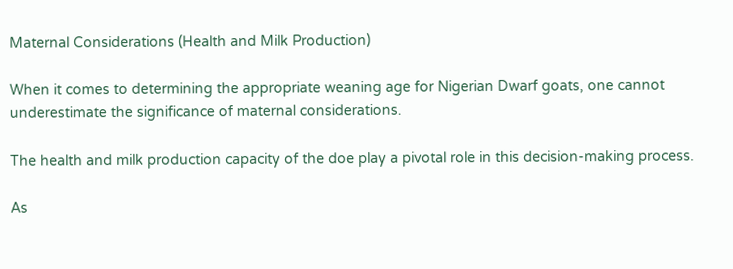Maternal Considerations (Health and Milk Production)

When it comes to determining the appropriate weaning age for Nigerian Dwarf goats, one cannot underestimate the significance of maternal considerations.

The health and milk production capacity of the doe play a pivotal role in this decision-making process.

As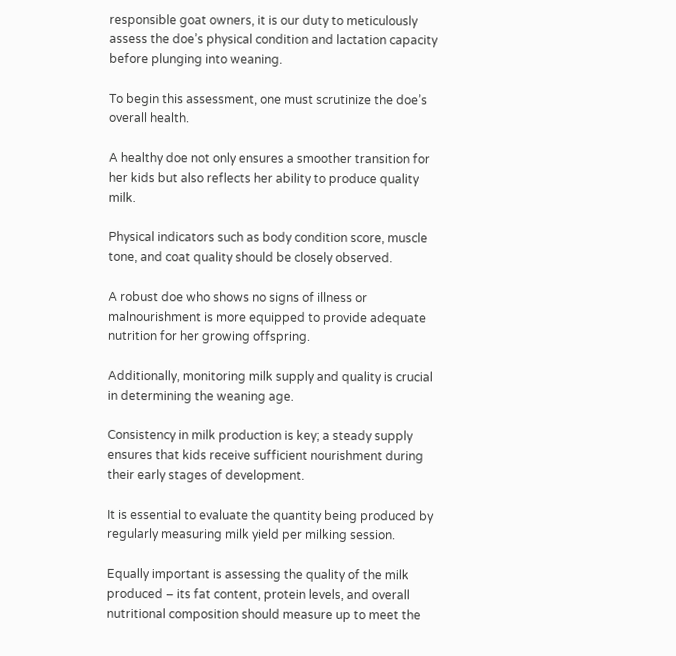responsible goat owners, it is our duty to meticulously assess the doe’s physical condition and lactation capacity before plunging into weaning.

To begin this assessment, one must scrutinize the doe’s overall health.

A healthy doe not only ensures a smoother transition for her kids but also reflects her ability to produce quality milk.

Physical indicators such as body condition score, muscle tone, and coat quality should be closely observed.

A robust doe who shows no signs of illness or malnourishment is more equipped to provide adequate nutrition for her growing offspring.

Additionally, monitoring milk supply and quality is crucial in determining the weaning age.

Consistency in milk production is key; a steady supply ensures that kids receive sufficient nourishment during their early stages of development.

It is essential to evaluate the quantity being produced by regularly measuring milk yield per milking session.

Equally important is assessing the quality of the milk produced – its fat content, protein levels, and overall nutritional composition should measure up to meet the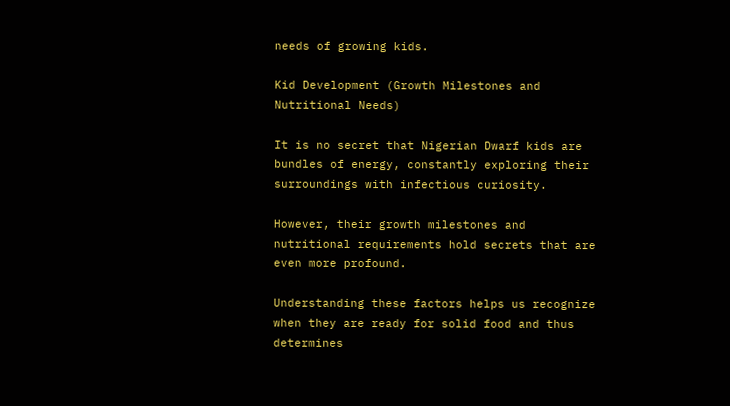needs of growing kids.

Kid Development (Growth Milestones and Nutritional Needs)

It is no secret that Nigerian Dwarf kids are bundles of energy, constantly exploring their surroundings with infectious curiosity.

However, their growth milestones and nutritional requirements hold secrets that are even more profound.

Understanding these factors helps us recognize when they are ready for solid food and thus determines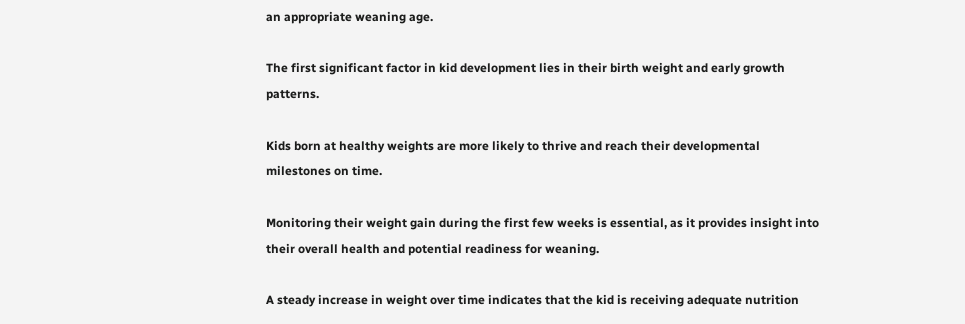an appropriate weaning age.

The first significant factor in kid development lies in their birth weight and early growth patterns.

Kids born at healthy weights are more likely to thrive and reach their developmental milestones on time.

Monitoring their weight gain during the first few weeks is essential, as it provides insight into their overall health and potential readiness for weaning.

A steady increase in weight over time indicates that the kid is receiving adequate nutrition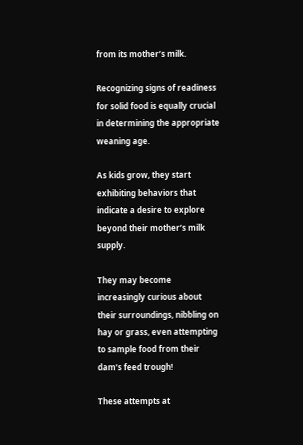from its mother’s milk.

Recognizing signs of readiness for solid food is equally crucial in determining the appropriate weaning age.

As kids grow, they start exhibiting behaviors that indicate a desire to explore beyond their mother’s milk supply.

They may become increasingly curious about their surroundings, nibbling on hay or grass, even attempting to sample food from their dam’s feed trough!

These attempts at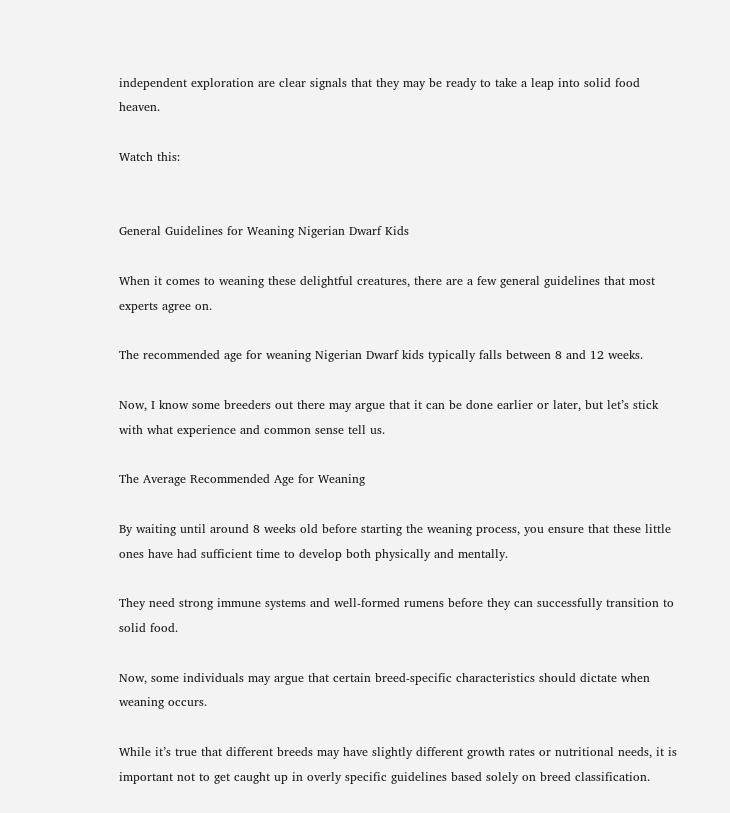independent exploration are clear signals that they may be ready to take a leap into solid food heaven.

Watch this:


General Guidelines for Weaning Nigerian Dwarf Kids

When it comes to weaning these delightful creatures, there are a few general guidelines that most experts agree on.

The recommended age for weaning Nigerian Dwarf kids typically falls between 8 and 12 weeks.

Now, I know some breeders out there may argue that it can be done earlier or later, but let’s stick with what experience and common sense tell us.

The Average Recommended Age for Weaning

By waiting until around 8 weeks old before starting the weaning process, you ensure that these little ones have had sufficient time to develop both physically and mentally.

They need strong immune systems and well-formed rumens before they can successfully transition to solid food.

Now, some individuals may argue that certain breed-specific characteristics should dictate when weaning occurs.

While it’s true that different breeds may have slightly different growth rates or nutritional needs, it is important not to get caught up in overly specific guidelines based solely on breed classification.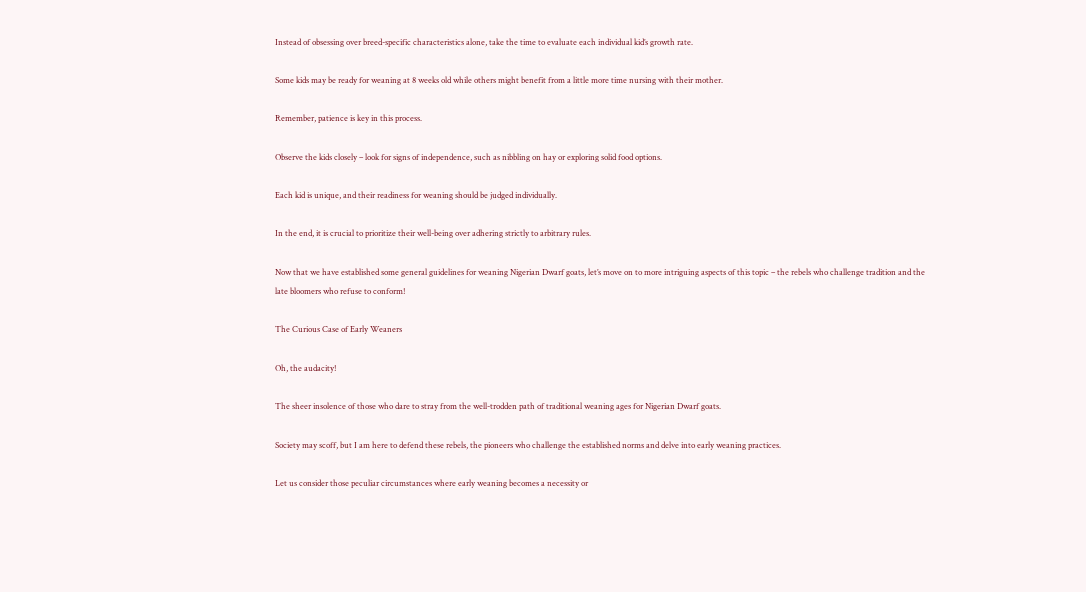Instead of obsessing over breed-specific characteristics alone, take the time to evaluate each individual kid’s growth rate.

Some kids may be ready for weaning at 8 weeks old while others might benefit from a little more time nursing with their mother.

Remember, patience is key in this process.

Observe the kids closely – look for signs of independence, such as nibbling on hay or exploring solid food options.

Each kid is unique, and their readiness for weaning should be judged individually.

In the end, it is crucial to prioritize their well-being over adhering strictly to arbitrary rules.

Now that we have established some general guidelines for weaning Nigerian Dwarf goats, let’s move on to more intriguing aspects of this topic – the rebels who challenge tradition and the late bloomers who refuse to conform!

The Curious Case of Early Weaners

Oh, the audacity!

The sheer insolence of those who dare to stray from the well-trodden path of traditional weaning ages for Nigerian Dwarf goats.

Society may scoff, but I am here to defend these rebels, the pioneers who challenge the established norms and delve into early weaning practices.

Let us consider those peculiar circumstances where early weaning becomes a necessity or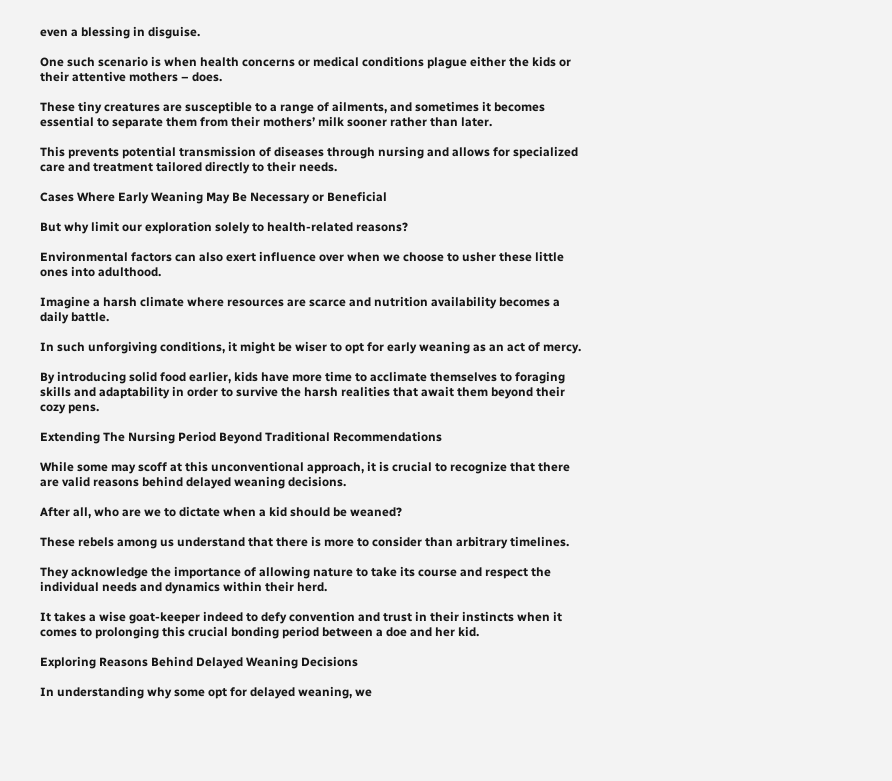even a blessing in disguise.

One such scenario is when health concerns or medical conditions plague either the kids or their attentive mothers – does.

These tiny creatures are susceptible to a range of ailments, and sometimes it becomes essential to separate them from their mothers’ milk sooner rather than later.

This prevents potential transmission of diseases through nursing and allows for specialized care and treatment tailored directly to their needs.

Cases Where Early Weaning May Be Necessary or Beneficial

But why limit our exploration solely to health-related reasons?

Environmental factors can also exert influence over when we choose to usher these little ones into adulthood.

Imagine a harsh climate where resources are scarce and nutrition availability becomes a daily battle.

In such unforgiving conditions, it might be wiser to opt for early weaning as an act of mercy.

By introducing solid food earlier, kids have more time to acclimate themselves to foraging skills and adaptability in order to survive the harsh realities that await them beyond their cozy pens.

Extending The Nursing Period Beyond Traditional Recommendations

While some may scoff at this unconventional approach, it is crucial to recognize that there are valid reasons behind delayed weaning decisions.

After all, who are we to dictate when a kid should be weaned?

These rebels among us understand that there is more to consider than arbitrary timelines.

They acknowledge the importance of allowing nature to take its course and respect the individual needs and dynamics within their herd.

It takes a wise goat-keeper indeed to defy convention and trust in their instincts when it comes to prolonging this crucial bonding period between a doe and her kid.

Exploring Reasons Behind Delayed Weaning Decisions

In understanding why some opt for delayed weaning, we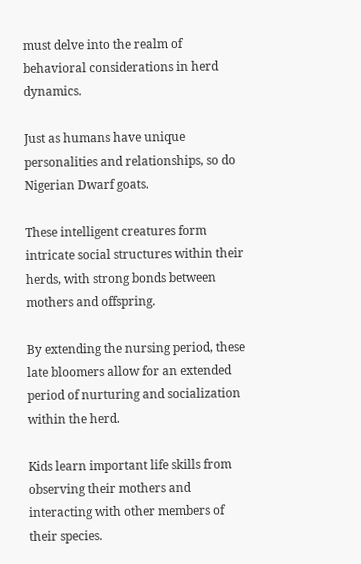must delve into the realm of behavioral considerations in herd dynamics.

Just as humans have unique personalities and relationships, so do Nigerian Dwarf goats.

These intelligent creatures form intricate social structures within their herds, with strong bonds between mothers and offspring.

By extending the nursing period, these late bloomers allow for an extended period of nurturing and socialization within the herd.

Kids learn important life skills from observing their mothers and interacting with other members of their species.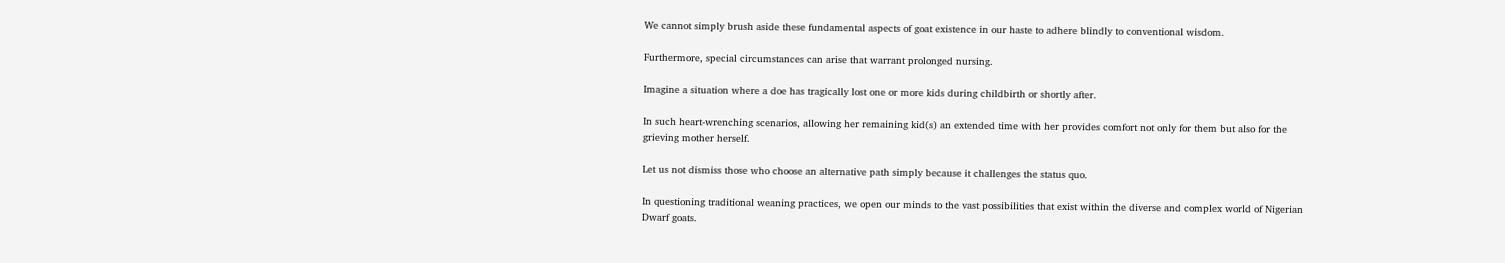We cannot simply brush aside these fundamental aspects of goat existence in our haste to adhere blindly to conventional wisdom.

Furthermore, special circumstances can arise that warrant prolonged nursing.

Imagine a situation where a doe has tragically lost one or more kids during childbirth or shortly after.

In such heart-wrenching scenarios, allowing her remaining kid(s) an extended time with her provides comfort not only for them but also for the grieving mother herself.

Let us not dismiss those who choose an alternative path simply because it challenges the status quo.

In questioning traditional weaning practices, we open our minds to the vast possibilities that exist within the diverse and complex world of Nigerian Dwarf goats.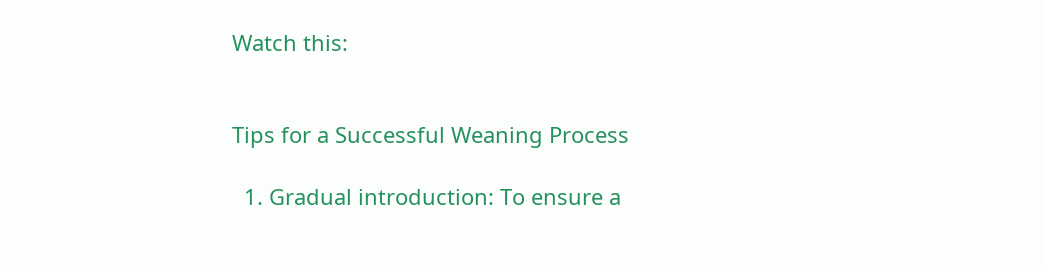Watch this:


Tips for a Successful Weaning Process

  1. Gradual introduction: To ensure a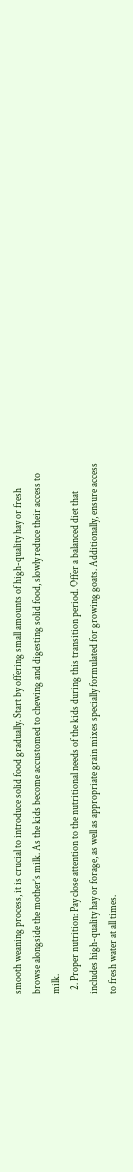smooth weaning process, it is crucial to introduce solid food gradually. Start by offering small amounts of high-quality hay or fresh browse alongside the mother’s milk. As the kids become accustomed to chewing and digesting solid food, slowly reduce their access to milk.
  2. Proper nutrition: Pay close attention to the nutritional needs of the kids during this transition period. Offer a balanced diet that includes high-quality hay or forage, as well as appropriate grain mixes specially formulated for growing goats. Additionally, ensure access to fresh water at all times.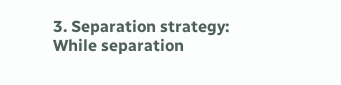3. Separation strategy: While separation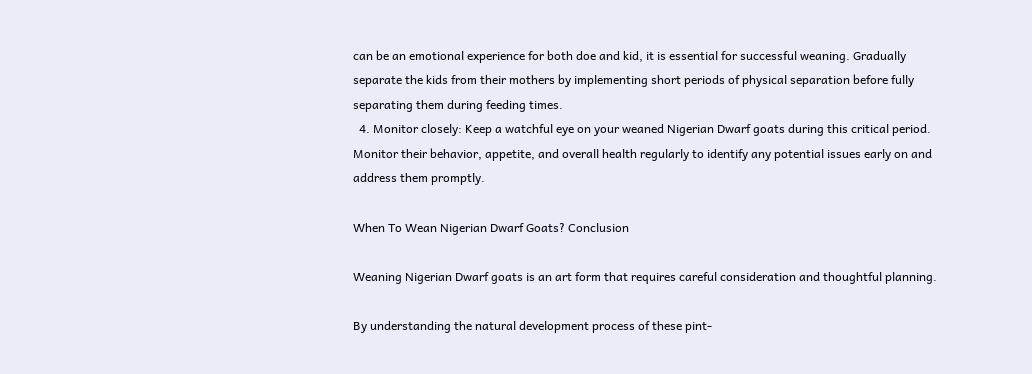can be an emotional experience for both doe and kid, it is essential for successful weaning. Gradually separate the kids from their mothers by implementing short periods of physical separation before fully separating them during feeding times.
  4. Monitor closely: Keep a watchful eye on your weaned Nigerian Dwarf goats during this critical period. Monitor their behavior, appetite, and overall health regularly to identify any potential issues early on and address them promptly.

When To Wean Nigerian Dwarf Goats? Conclusion

Weaning Nigerian Dwarf goats is an art form that requires careful consideration and thoughtful planning.

By understanding the natural development process of these pint-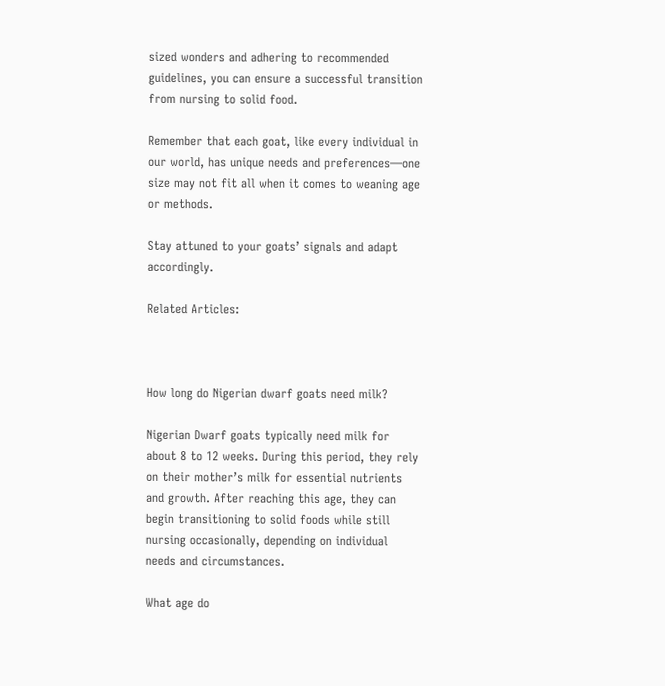sized wonders and adhering to recommended guidelines, you can ensure a successful transition from nursing to solid food.

Remember that each goat, like every individual in our world, has unique needs and preferences—one size may not fit all when it comes to weaning age or methods.

Stay attuned to your goats’ signals and adapt accordingly.

Related Articles:



How long do Nigerian dwarf goats need milk?

Nigerian Dwarf goats typically need milk for about 8 to 12 weeks. During this period, they rely on their mother’s milk for essential nutrients and growth. After reaching this age, they can begin transitioning to solid foods while still nursing occasionally, depending on individual needs and circumstances.

What age do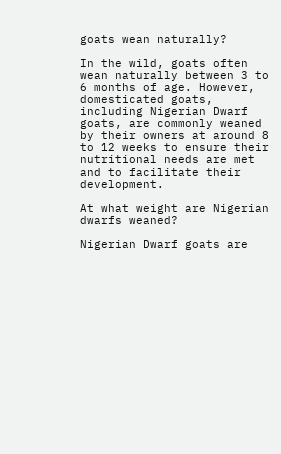goats wean naturally?

In the wild, goats often wean naturally between 3 to 6 months of age. However, domesticated goats, including Nigerian Dwarf goats, are commonly weaned by their owners at around 8 to 12 weeks to ensure their nutritional needs are met and to facilitate their development.

At what weight are Nigerian dwarfs weaned?

Nigerian Dwarf goats are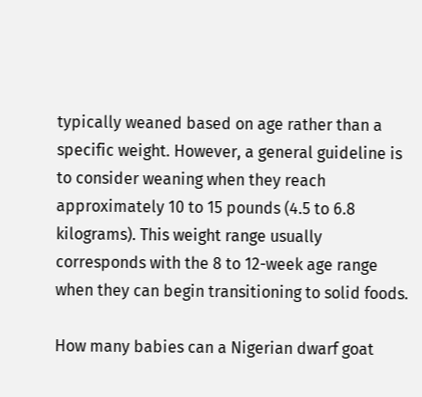typically weaned based on age rather than a specific weight. However, a general guideline is to consider weaning when they reach approximately 10 to 15 pounds (4.5 to 6.8 kilograms). This weight range usually corresponds with the 8 to 12-week age range when they can begin transitioning to solid foods.

How many babies can a Nigerian dwarf goat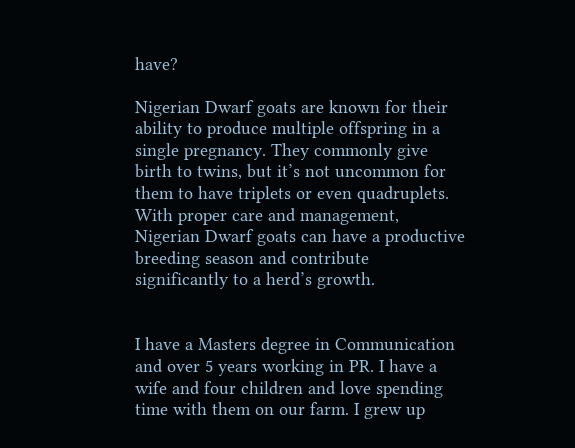have?

Nigerian Dwarf goats are known for their ability to produce multiple offspring in a single pregnancy. They commonly give birth to twins, but it’s not uncommon for them to have triplets or even quadruplets. With proper care and management, Nigerian Dwarf goats can have a productive breeding season and contribute significantly to a herd’s growth.


I have a Masters degree in Communication and over 5 years working in PR. I have a wife and four children and love spending time with them on our farm. I grew up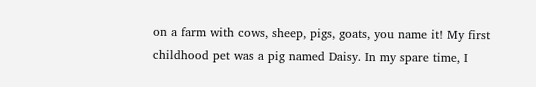on a farm with cows, sheep, pigs, goats, you name it! My first childhood pet was a pig named Daisy. In my spare time, I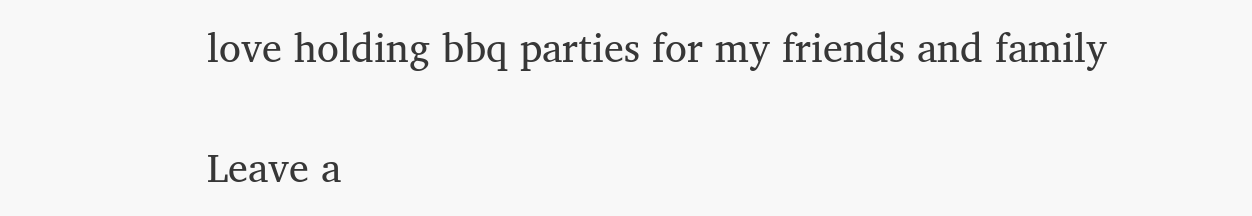love holding bbq parties for my friends and family

Leave a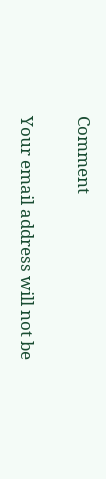Comment

Your email address will not be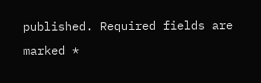published. Required fields are marked *